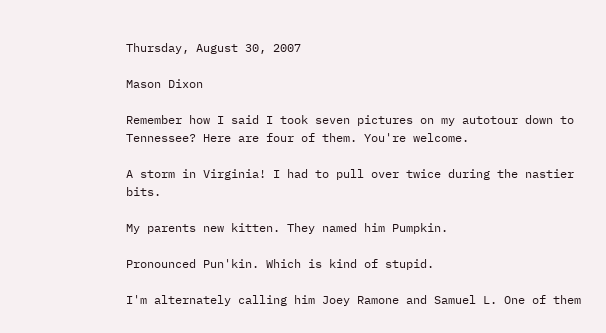Thursday, August 30, 2007

Mason Dixon

Remember how I said I took seven pictures on my autotour down to Tennessee? Here are four of them. You're welcome.

A storm in Virginia! I had to pull over twice during the nastier bits.

My parents new kitten. They named him Pumpkin.

Pronounced Pun'kin. Which is kind of stupid.

I'm alternately calling him Joey Ramone and Samuel L. One of them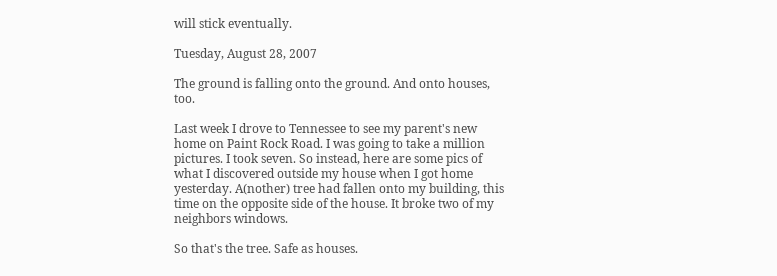will stick eventually.

Tuesday, August 28, 2007

The ground is falling onto the ground. And onto houses, too.

Last week I drove to Tennessee to see my parent's new home on Paint Rock Road. I was going to take a million pictures. I took seven. So instead, here are some pics of what I discovered outside my house when I got home yesterday. A(nother) tree had fallen onto my building, this time on the opposite side of the house. It broke two of my neighbors windows.

So that's the tree. Safe as houses.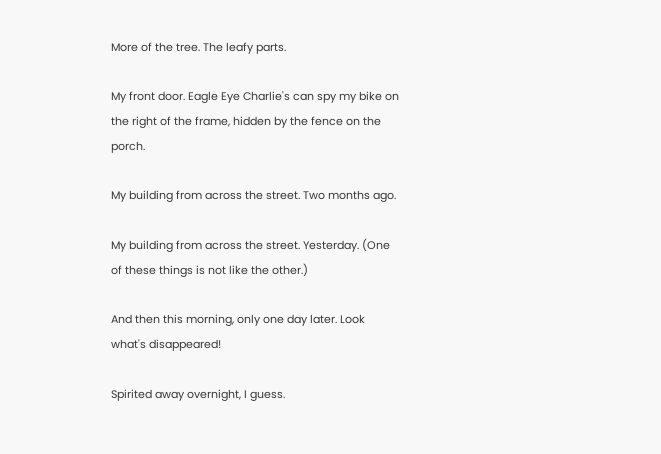More of the tree. The leafy parts.

My front door. Eagle Eye Charlie's can spy my bike on the right of the frame, hidden by the fence on the porch.

My building from across the street. Two months ago.

My building from across the street. Yesterday. (One of these things is not like the other.)

And then this morning, only one day later. Look what's disappeared!

Spirited away overnight, I guess.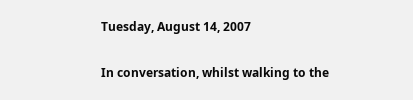Tuesday, August 14, 2007

In conversation, whilst walking to the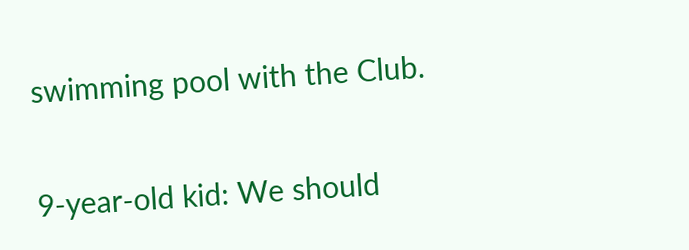swimming pool with the Club.

9-year-old kid: We should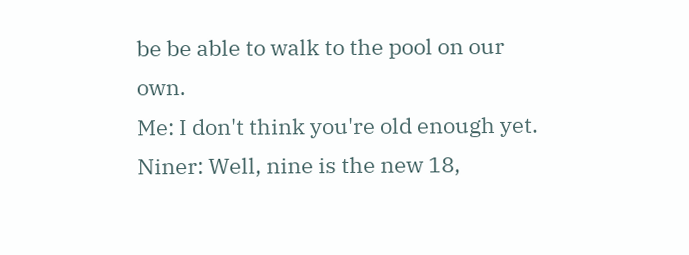be be able to walk to the pool on our own.
Me: I don't think you're old enough yet.
Niner: Well, nine is the new 18,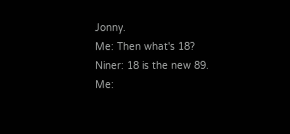Jonny.
Me: Then what's 18?
Niner: 18 is the new 89.
Me: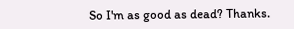So I'm as good as dead? Thanks.